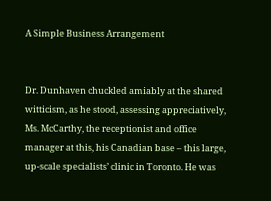A Simple Business Arrangement


Dr. Dunhaven chuckled amiably at the shared witticism, as he stood, assessing appreciatively, Ms. McCarthy, the receptionist and office manager at this, his Canadian base – this large, up-scale specialists’ clinic in Toronto. He was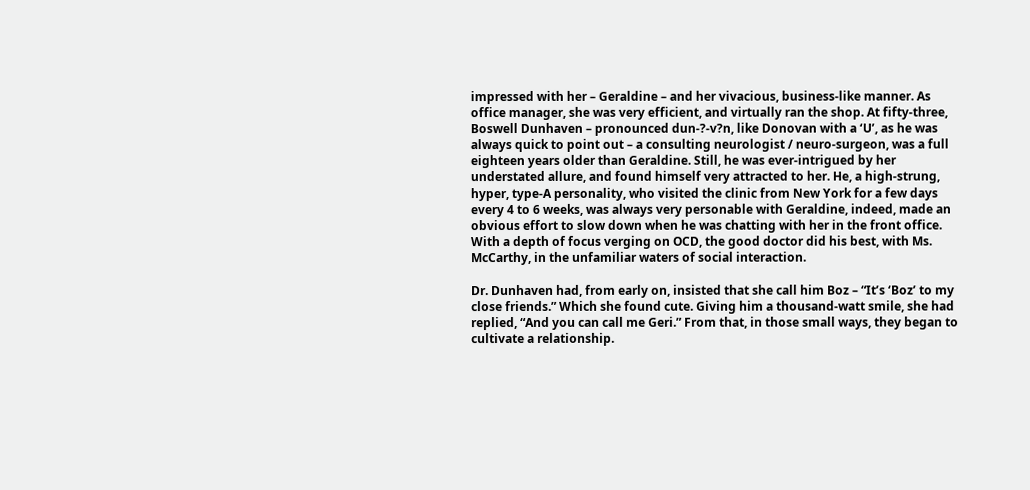impressed with her – Geraldine – and her vivacious, business-like manner. As office manager, she was very efficient, and virtually ran the shop. At fifty-three, Boswell Dunhaven – pronounced dun-?-v?n, like Donovan with a ‘U’, as he was always quick to point out – a consulting neurologist / neuro-surgeon, was a full eighteen years older than Geraldine. Still, he was ever-intrigued by her understated allure, and found himself very attracted to her. He, a high-strung, hyper, type-A personality, who visited the clinic from New York for a few days every 4 to 6 weeks, was always very personable with Geraldine, indeed, made an obvious effort to slow down when he was chatting with her in the front office. With a depth of focus verging on OCD, the good doctor did his best, with Ms. McCarthy, in the unfamiliar waters of social interaction.

Dr. Dunhaven had, from early on, insisted that she call him Boz – “It’s ‘Boz’ to my close friends.” Which she found cute. Giving him a thousand-watt smile, she had replied, “And you can call me Geri.” From that, in those small ways, they began to cultivate a relationship.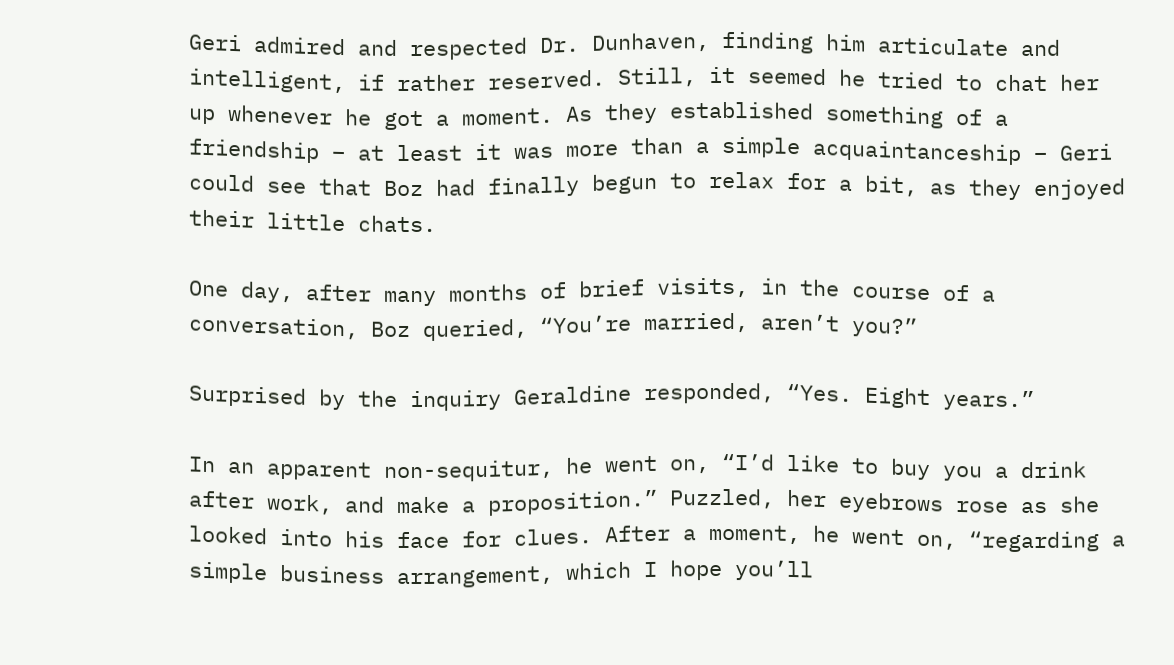Geri admired and respected Dr. Dunhaven, finding him articulate and intelligent, if rather reserved. Still, it seemed he tried to chat her up whenever he got a moment. As they established something of a friendship – at least it was more than a simple acquaintanceship – Geri could see that Boz had finally begun to relax for a bit, as they enjoyed their little chats.

One day, after many months of brief visits, in the course of a conversation, Boz queried, “You’re married, aren’t you?”

Surprised by the inquiry Geraldine responded, “Yes. Eight years.”

In an apparent non-sequitur, he went on, “I’d like to buy you a drink after work, and make a proposition.” Puzzled, her eyebrows rose as she looked into his face for clues. After a moment, he went on, “regarding a simple business arrangement, which I hope you’ll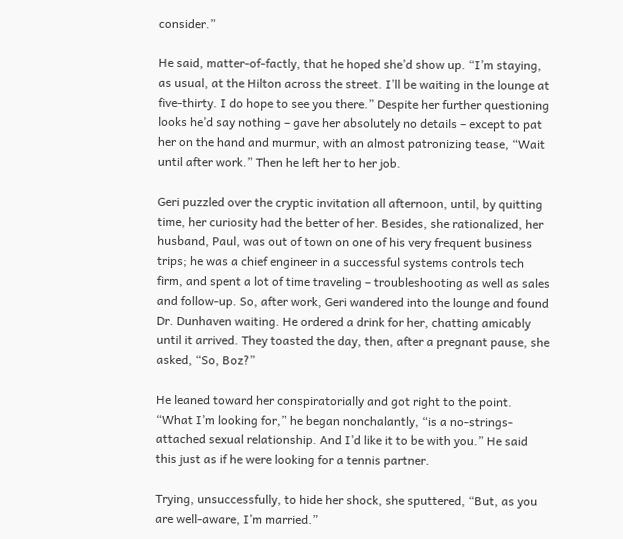consider.”

He said, matter-of-factly, that he hoped she’d show up. “I’m staying, as usual, at the Hilton across the street. I’ll be waiting in the lounge at five-thirty. I do hope to see you there.” Despite her further questioning looks he’d say nothing – gave her absolutely no details – except to pat her on the hand and murmur, with an almost patronizing tease, “Wait until after work.” Then he left her to her job.

Geri puzzled over the cryptic invitation all afternoon, until, by quitting time, her curiosity had the better of her. Besides, she rationalized, her husband, Paul, was out of town on one of his very frequent business trips; he was a chief engineer in a successful systems controls tech firm, and spent a lot of time traveling – troubleshooting as well as sales and follow-up. So, after work, Geri wandered into the lounge and found Dr. Dunhaven waiting. He ordered a drink for her, chatting amicably until it arrived. They toasted the day, then, after a pregnant pause, she asked, “So, Boz?”

He leaned toward her conspiratorially and got right to the point. “What I’m looking for,” he began nonchalantly, “is a no-strings-attached sexual relationship. And I’d like it to be with you.” He said this just as if he were looking for a tennis partner.

Trying, unsuccessfully, to hide her shock, she sputtered, “But, as you are well-aware, I’m married.”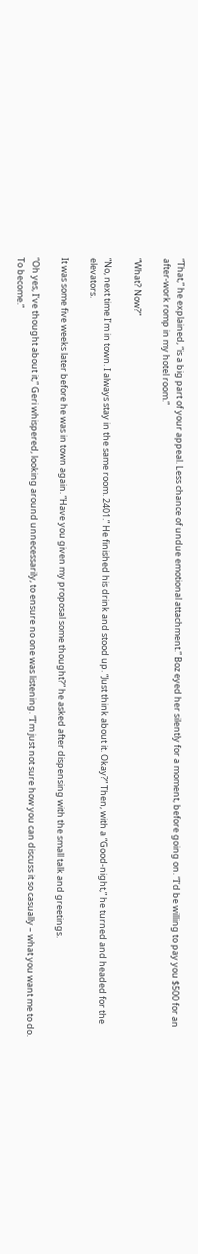“That,” he explained, “is a big part of your appeal. Less chance of undue emotional attachment.” Boz eyed her silently for a moment, before going on. “I’d be willing to pay you $500 for an after-work romp in my hotel room.”

“What? Now?”

“No, next time I’m in town. I always stay in the same room. 2401.” He finished his drink and stood up. “Just think about it. Okay?” Then, with a “Good-night,” he turned and headed for the elevators.

It was some five weeks later before he was in town again. “Have you given my proposal some thought?” he asked after dispensing with the small talk and greetings.

“Oh yes, I’ve thought about it,” Geri whispered, looking around unnecessarily, to ensure no one was listening. “I’m just not sure how you can discuss it so casually – what you want me to do. To become.”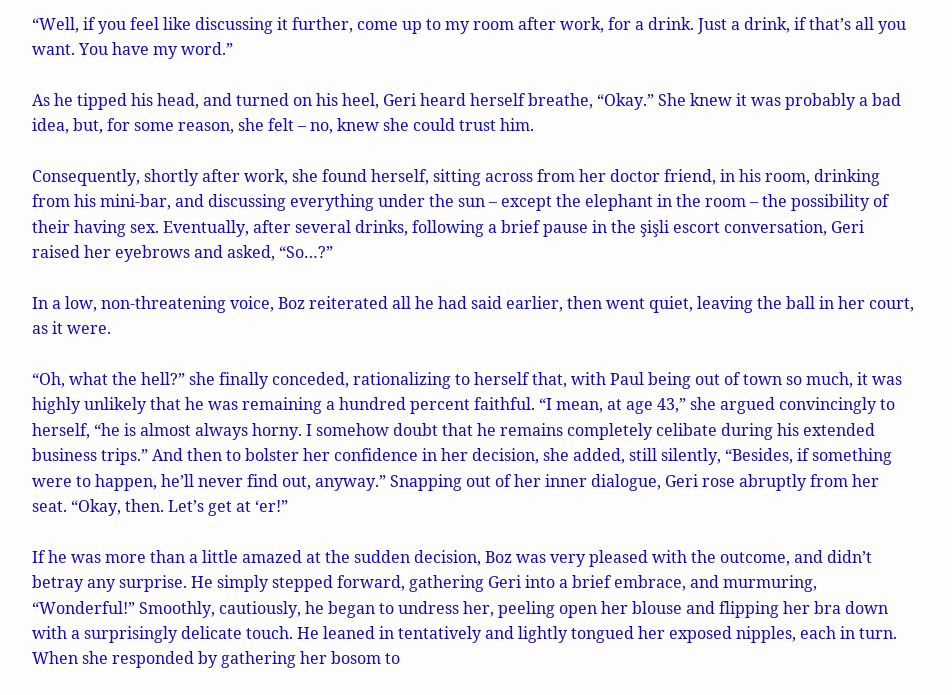“Well, if you feel like discussing it further, come up to my room after work, for a drink. Just a drink, if that’s all you want. You have my word.”

As he tipped his head, and turned on his heel, Geri heard herself breathe, “Okay.” She knew it was probably a bad idea, but, for some reason, she felt – no, knew she could trust him.

Consequently, shortly after work, she found herself, sitting across from her doctor friend, in his room, drinking from his mini-bar, and discussing everything under the sun – except the elephant in the room – the possibility of their having sex. Eventually, after several drinks, following a brief pause in the şişli escort conversation, Geri raised her eyebrows and asked, “So…?”

In a low, non-threatening voice, Boz reiterated all he had said earlier, then went quiet, leaving the ball in her court, as it were.

“Oh, what the hell?” she finally conceded, rationalizing to herself that, with Paul being out of town so much, it was highly unlikely that he was remaining a hundred percent faithful. “I mean, at age 43,” she argued convincingly to herself, “he is almost always horny. I somehow doubt that he remains completely celibate during his extended business trips.” And then to bolster her confidence in her decision, she added, still silently, “Besides, if something were to happen, he’ll never find out, anyway.” Snapping out of her inner dialogue, Geri rose abruptly from her seat. “Okay, then. Let’s get at ‘er!”

If he was more than a little amazed at the sudden decision, Boz was very pleased with the outcome, and didn’t betray any surprise. He simply stepped forward, gathering Geri into a brief embrace, and murmuring, “Wonderful!” Smoothly, cautiously, he began to undress her, peeling open her blouse and flipping her bra down with a surprisingly delicate touch. He leaned in tentatively and lightly tongued her exposed nipples, each in turn. When she responded by gathering her bosom to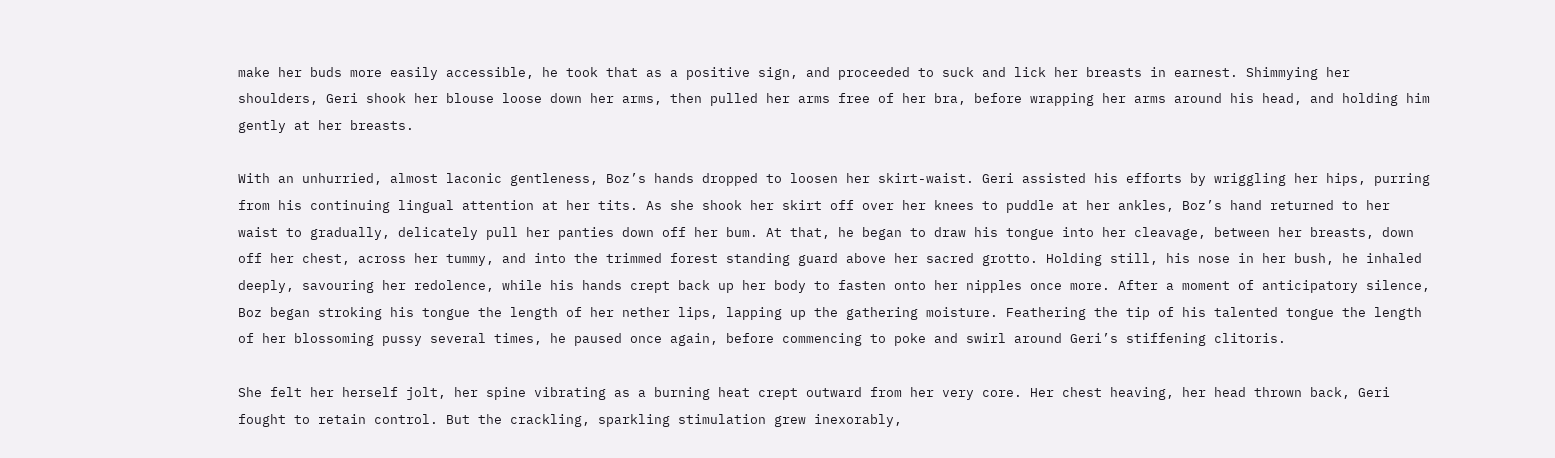make her buds more easily accessible, he took that as a positive sign, and proceeded to suck and lick her breasts in earnest. Shimmying her shoulders, Geri shook her blouse loose down her arms, then pulled her arms free of her bra, before wrapping her arms around his head, and holding him gently at her breasts.

With an unhurried, almost laconic gentleness, Boz’s hands dropped to loosen her skirt-waist. Geri assisted his efforts by wriggling her hips, purring from his continuing lingual attention at her tits. As she shook her skirt off over her knees to puddle at her ankles, Boz’s hand returned to her waist to gradually, delicately pull her panties down off her bum. At that, he began to draw his tongue into her cleavage, between her breasts, down off her chest, across her tummy, and into the trimmed forest standing guard above her sacred grotto. Holding still, his nose in her bush, he inhaled deeply, savouring her redolence, while his hands crept back up her body to fasten onto her nipples once more. After a moment of anticipatory silence, Boz began stroking his tongue the length of her nether lips, lapping up the gathering moisture. Feathering the tip of his talented tongue the length of her blossoming pussy several times, he paused once again, before commencing to poke and swirl around Geri’s stiffening clitoris.

She felt her herself jolt, her spine vibrating as a burning heat crept outward from her very core. Her chest heaving, her head thrown back, Geri fought to retain control. But the crackling, sparkling stimulation grew inexorably,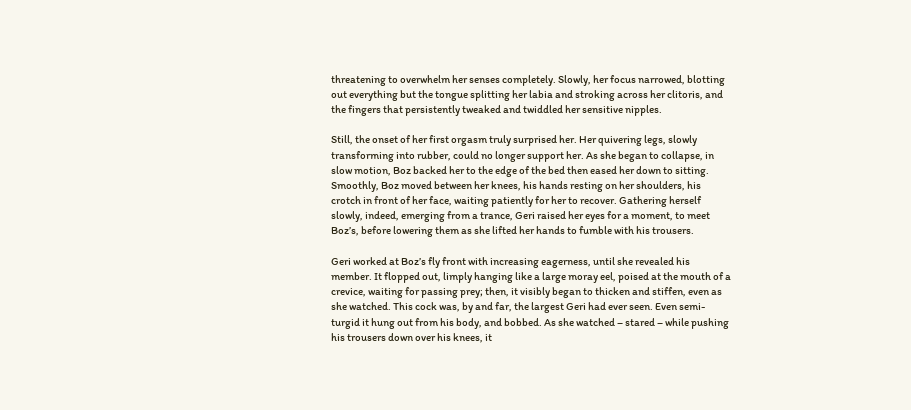threatening to overwhelm her senses completely. Slowly, her focus narrowed, blotting out everything but the tongue splitting her labia and stroking across her clitoris, and the fingers that persistently tweaked and twiddled her sensitive nipples.

Still, the onset of her first orgasm truly surprised her. Her quivering legs, slowly transforming into rubber, could no longer support her. As she began to collapse, in slow motion, Boz backed her to the edge of the bed then eased her down to sitting. Smoothly, Boz moved between her knees, his hands resting on her shoulders, his crotch in front of her face, waiting patiently for her to recover. Gathering herself slowly, indeed, emerging from a trance, Geri raised her eyes for a moment, to meet Boz’s, before lowering them as she lifted her hands to fumble with his trousers.

Geri worked at Boz’s fly front with increasing eagerness, until she revealed his member. It flopped out, limply hanging like a large moray eel, poised at the mouth of a crevice, waiting for passing prey; then, it visibly began to thicken and stiffen, even as she watched. This cock was, by and far, the largest Geri had ever seen. Even semi-turgid it hung out from his body, and bobbed. As she watched – stared – while pushing his trousers down over his knees, it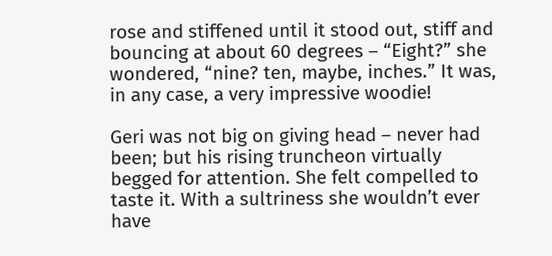rose and stiffened until it stood out, stiff and bouncing at about 60 degrees – “Eight?” she wondered, “nine? ten, maybe, inches.” It was, in any case, a very impressive woodie!

Geri was not big on giving head – never had been; but his rising truncheon virtually begged for attention. She felt compelled to taste it. With a sultriness she wouldn’t ever have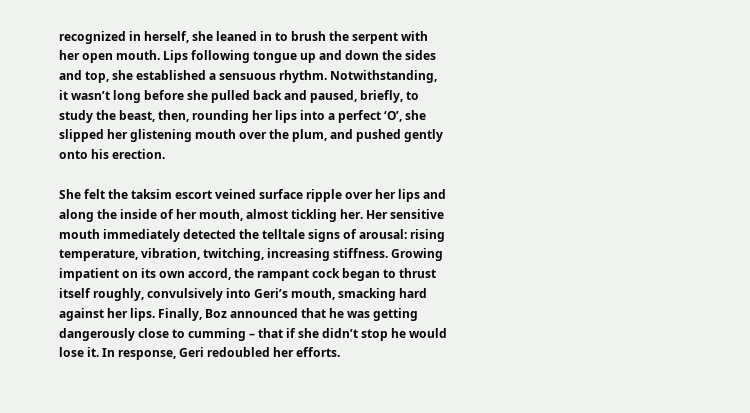recognized in herself, she leaned in to brush the serpent with her open mouth. Lips following tongue up and down the sides and top, she established a sensuous rhythm. Notwithstanding, it wasn’t long before she pulled back and paused, briefly, to study the beast, then, rounding her lips into a perfect ‘O’, she slipped her glistening mouth over the plum, and pushed gently onto his erection.

She felt the taksim escort veined surface ripple over her lips and along the inside of her mouth, almost tickling her. Her sensitive mouth immediately detected the telltale signs of arousal: rising temperature, vibration, twitching, increasing stiffness. Growing impatient on its own accord, the rampant cock began to thrust itself roughly, convulsively into Geri’s mouth, smacking hard against her lips. Finally, Boz announced that he was getting dangerously close to cumming – that if she didn’t stop he would lose it. In response, Geri redoubled her efforts.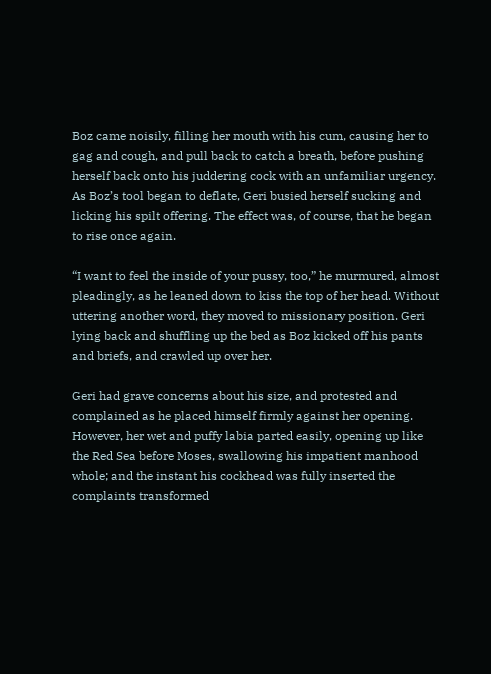Boz came noisily, filling her mouth with his cum, causing her to gag and cough, and pull back to catch a breath, before pushing herself back onto his juddering cock with an unfamiliar urgency. As Boz’s tool began to deflate, Geri busied herself sucking and licking his spilt offering. The effect was, of course, that he began to rise once again.

“I want to feel the inside of your pussy, too,” he murmured, almost pleadingly, as he leaned down to kiss the top of her head. Without uttering another word, they moved to missionary position. Geri lying back and shuffling up the bed as Boz kicked off his pants and briefs, and crawled up over her.

Geri had grave concerns about his size, and protested and complained as he placed himself firmly against her opening. However, her wet and puffy labia parted easily, opening up like the Red Sea before Moses, swallowing his impatient manhood whole; and the instant his cockhead was fully inserted the complaints transformed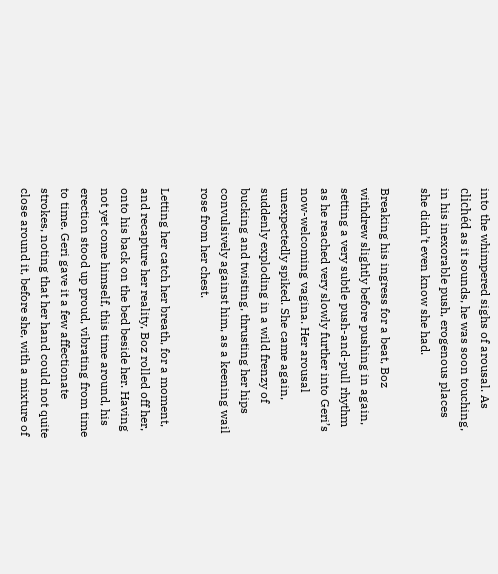into the whimpered sighs of arousal. As clichéd as it sounds, he was soon touching, in his inexorable push, erogenous places she didn’t even know she had.

Breaking his ingress for a beat, Boz withdrew slightly before pushing in again, setting a very subtle push-and-pull rhythm as he reached very slowly further into Geri’s now-welcoming vagina. Her arousal unexpectedly spiked. She came again, suddenly exploding in a wild frenzy of bucking and twisting, thrusting her hips convulsively against him, as a keening wail rose from her chest.

Letting her catch her breath, for a moment, and recapture her reality, Boz rolled off her, onto his back on the bed beside her. Having not yet come himself, this time around, his erection stood up proud, vibrating from time to time. Geri gave it a few affectionate strokes, noting that her hand could not quite close around it, before she, with a mixture of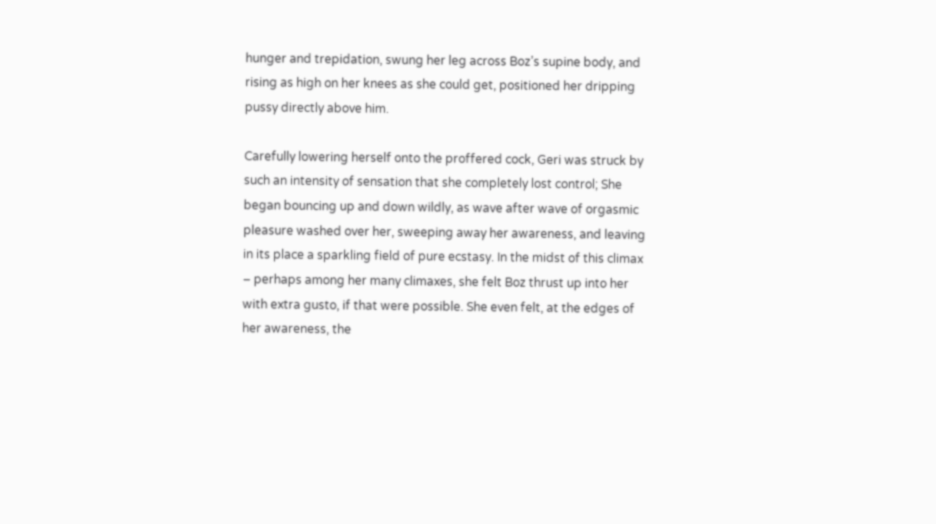hunger and trepidation, swung her leg across Boz’s supine body, and rising as high on her knees as she could get, positioned her dripping pussy directly above him.

Carefully lowering herself onto the proffered cock, Geri was struck by such an intensity of sensation that she completely lost control; She began bouncing up and down wildly, as wave after wave of orgasmic pleasure washed over her, sweeping away her awareness, and leaving in its place a sparkling field of pure ecstasy. In the midst of this climax – perhaps among her many climaxes, she felt Boz thrust up into her with extra gusto, if that were possible. She even felt, at the edges of her awareness, the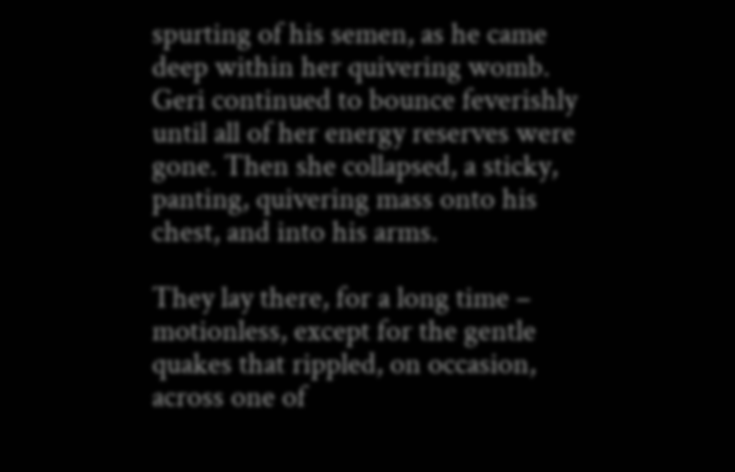spurting of his semen, as he came deep within her quivering womb. Geri continued to bounce feverishly until all of her energy reserves were gone. Then she collapsed, a sticky, panting, quivering mass onto his chest, and into his arms.

They lay there, for a long time – motionless, except for the gentle quakes that rippled, on occasion, across one of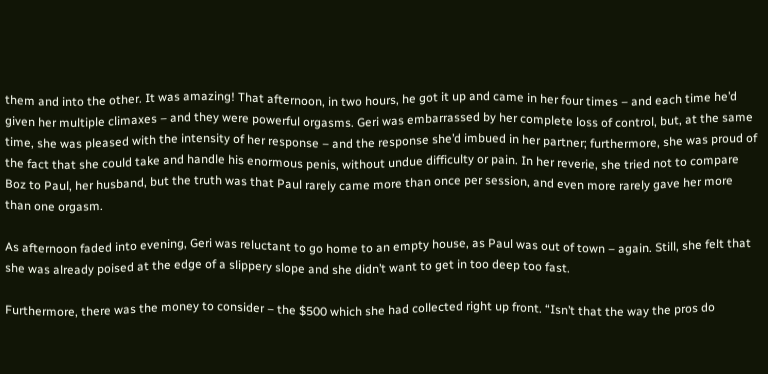them and into the other. It was amazing! That afternoon, in two hours, he got it up and came in her four times – and each time he’d given her multiple climaxes – and they were powerful orgasms. Geri was embarrassed by her complete loss of control, but, at the same time, she was pleased with the intensity of her response – and the response she’d imbued in her partner; furthermore, she was proud of the fact that she could take and handle his enormous penis, without undue difficulty or pain. In her reverie, she tried not to compare Boz to Paul, her husband, but the truth was that Paul rarely came more than once per session, and even more rarely gave her more than one orgasm.

As afternoon faded into evening, Geri was reluctant to go home to an empty house, as Paul was out of town – again. Still, she felt that she was already poised at the edge of a slippery slope and she didn’t want to get in too deep too fast.

Furthermore, there was the money to consider – the $500 which she had collected right up front. “Isn’t that the way the pros do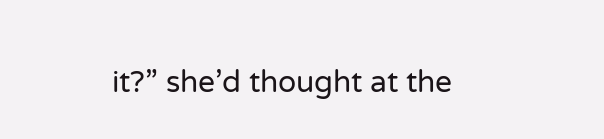it?” she’d thought at the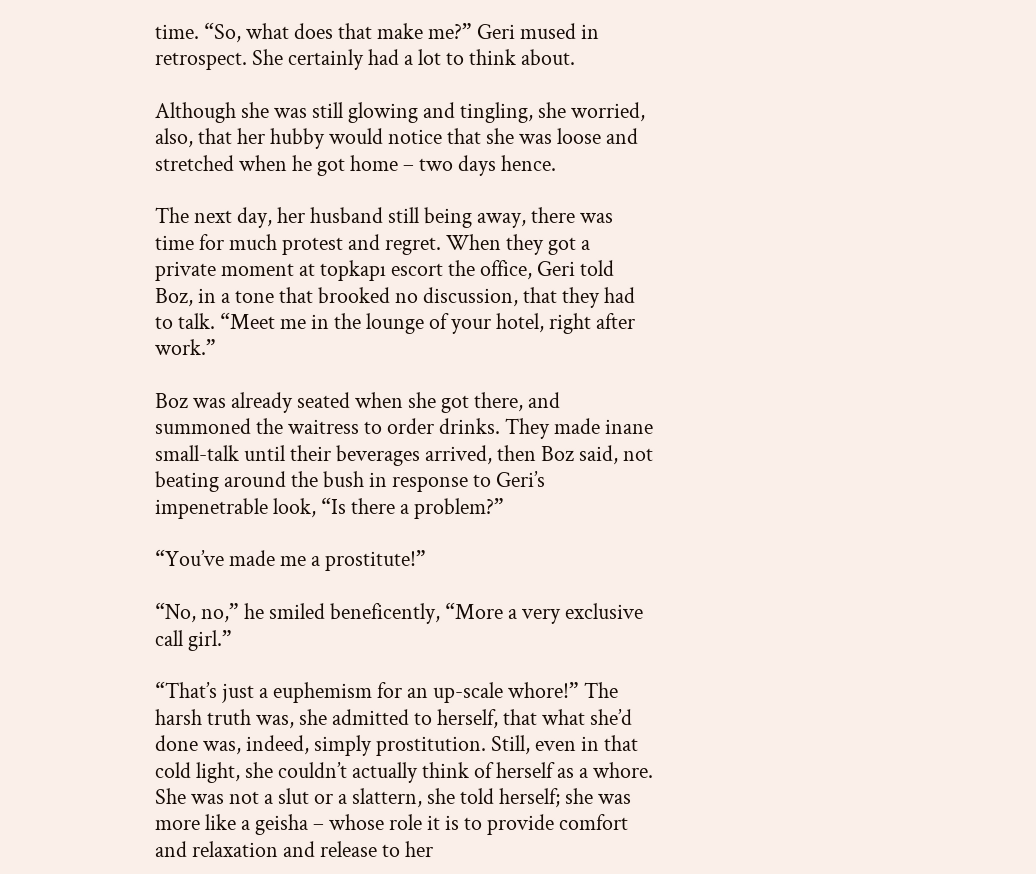time. “So, what does that make me?” Geri mused in retrospect. She certainly had a lot to think about.

Although she was still glowing and tingling, she worried, also, that her hubby would notice that she was loose and stretched when he got home – two days hence.

The next day, her husband still being away, there was time for much protest and regret. When they got a private moment at topkapı escort the office, Geri told Boz, in a tone that brooked no discussion, that they had to talk. “Meet me in the lounge of your hotel, right after work.”

Boz was already seated when she got there, and summoned the waitress to order drinks. They made inane small-talk until their beverages arrived, then Boz said, not beating around the bush in response to Geri’s impenetrable look, “Is there a problem?”

“You’ve made me a prostitute!”

“No, no,” he smiled beneficently, “More a very exclusive call girl.”

“That’s just a euphemism for an up-scale whore!” The harsh truth was, she admitted to herself, that what she’d done was, indeed, simply prostitution. Still, even in that cold light, she couldn’t actually think of herself as a whore. She was not a slut or a slattern, she told herself; she was more like a geisha – whose role it is to provide comfort and relaxation and release to her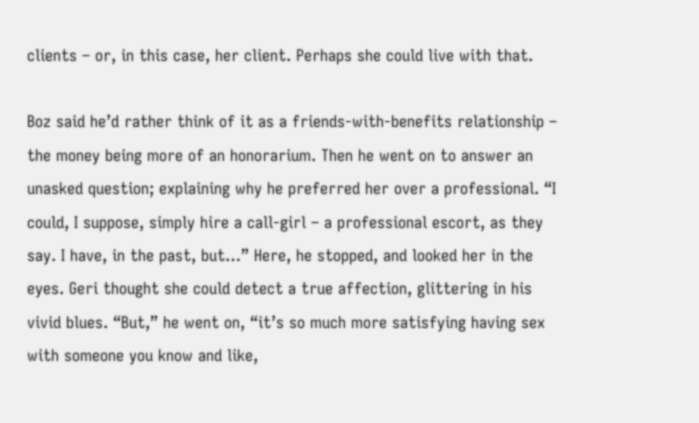clients – or, in this case, her client. Perhaps she could live with that.

Boz said he’d rather think of it as a friends-with-benefits relationship – the money being more of an honorarium. Then he went on to answer an unasked question; explaining why he preferred her over a professional. “I could, I suppose, simply hire a call-girl – a professional escort, as they say. I have, in the past, but…” Here, he stopped, and looked her in the eyes. Geri thought she could detect a true affection, glittering in his vivid blues. “But,” he went on, “it’s so much more satisfying having sex with someone you know and like,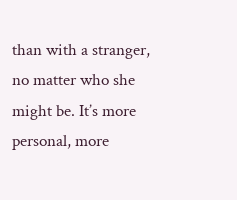than with a stranger, no matter who she might be. It’s more personal, more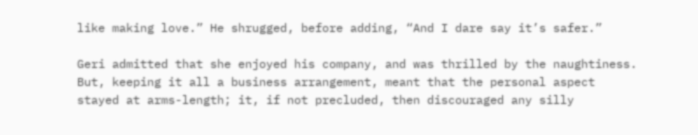like making love.” He shrugged, before adding, “And I dare say it’s safer.”

Geri admitted that she enjoyed his company, and was thrilled by the naughtiness. But, keeping it all a business arrangement, meant that the personal aspect stayed at arms-length; it, if not precluded, then discouraged any silly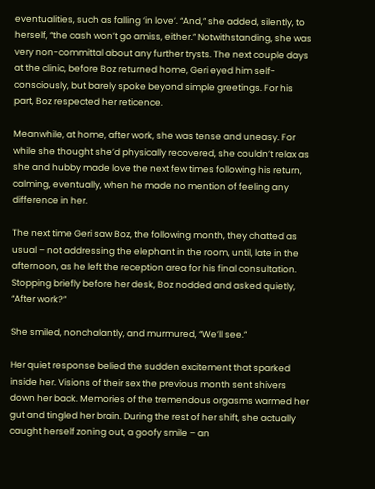eventualities, such as falling ‘in love’. “And,” she added, silently, to herself, “the cash won’t go amiss, either.” Notwithstanding, she was very non-committal about any further trysts. The next couple days at the clinic, before Boz returned home, Geri eyed him self-consciously, but barely spoke beyond simple greetings. For his part, Boz respected her reticence.

Meanwhile, at home, after work, she was tense and uneasy. For while she thought she’d physically recovered, she couldn’t relax as she and hubby made love the next few times following his return, calming, eventually, when he made no mention of feeling any difference in her.

The next time Geri saw Boz, the following month, they chatted as usual – not addressing the elephant in the room, until, late in the afternoon, as he left the reception area for his final consultation. Stopping briefly before her desk, Boz nodded and asked quietly, “After work?”

She smiled, nonchalantly, and murmured, “We’ll see.”

Her quiet response belied the sudden excitement that sparked inside her. Visions of their sex the previous month sent shivers down her back. Memories of the tremendous orgasms warmed her gut and tingled her brain. During the rest of her shift, she actually caught herself zoning out, a goofy smile – an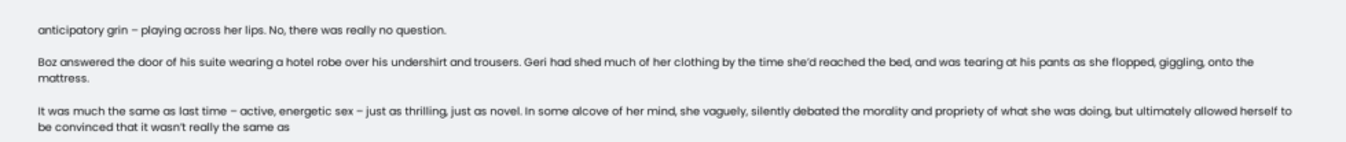anticipatory grin – playing across her lips. No, there was really no question.

Boz answered the door of his suite wearing a hotel robe over his undershirt and trousers. Geri had shed much of her clothing by the time she’d reached the bed, and was tearing at his pants as she flopped, giggling, onto the mattress.

It was much the same as last time – active, energetic sex – just as thrilling, just as novel. In some alcove of her mind, she vaguely, silently debated the morality and propriety of what she was doing, but ultimately allowed herself to be convinced that it wasn’t really the same as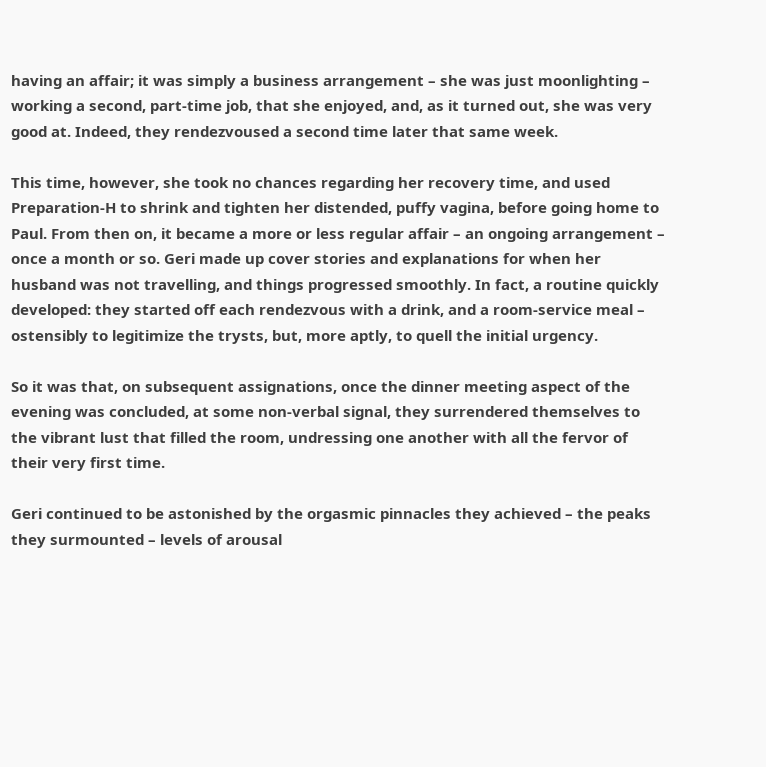having an affair; it was simply a business arrangement – she was just moonlighting – working a second, part-time job, that she enjoyed, and, as it turned out, she was very good at. Indeed, they rendezvoused a second time later that same week.

This time, however, she took no chances regarding her recovery time, and used Preparation-H to shrink and tighten her distended, puffy vagina, before going home to Paul. From then on, it became a more or less regular affair – an ongoing arrangement – once a month or so. Geri made up cover stories and explanations for when her husband was not travelling, and things progressed smoothly. In fact, a routine quickly developed: they started off each rendezvous with a drink, and a room-service meal – ostensibly to legitimize the trysts, but, more aptly, to quell the initial urgency.

So it was that, on subsequent assignations, once the dinner meeting aspect of the evening was concluded, at some non-verbal signal, they surrendered themselves to the vibrant lust that filled the room, undressing one another with all the fervor of their very first time.

Geri continued to be astonished by the orgasmic pinnacles they achieved – the peaks they surmounted – levels of arousal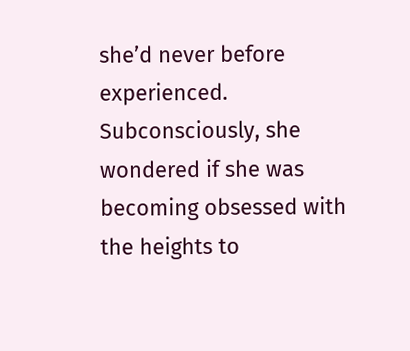she’d never before experienced. Subconsciously, she wondered if she was becoming obsessed with the heights to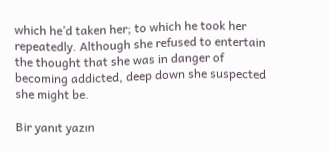which he’d taken her; to which he took her repeatedly. Although she refused to entertain the thought that she was in danger of becoming addicted, deep down she suspected she might be.

Bir yanıt yazın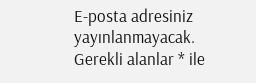E-posta adresiniz yayınlanmayacak. Gerekli alanlar * ile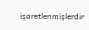işaretlenmişlerdir